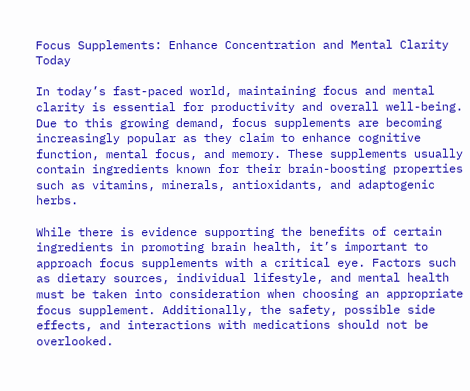Focus Supplements: Enhance Concentration and Mental Clarity Today

In today’s fast-paced world, maintaining focus and mental clarity is essential for productivity and overall well-being. Due to this growing demand, focus supplements are becoming increasingly popular as they claim to enhance cognitive function, mental focus, and memory. These supplements usually contain ingredients known for their brain-boosting properties such as vitamins, minerals, antioxidants, and adaptogenic herbs.

While there is evidence supporting the benefits of certain ingredients in promoting brain health, it’s important to approach focus supplements with a critical eye. Factors such as dietary sources, individual lifestyle, and mental health must be taken into consideration when choosing an appropriate focus supplement. Additionally, the safety, possible side effects, and interactions with medications should not be overlooked.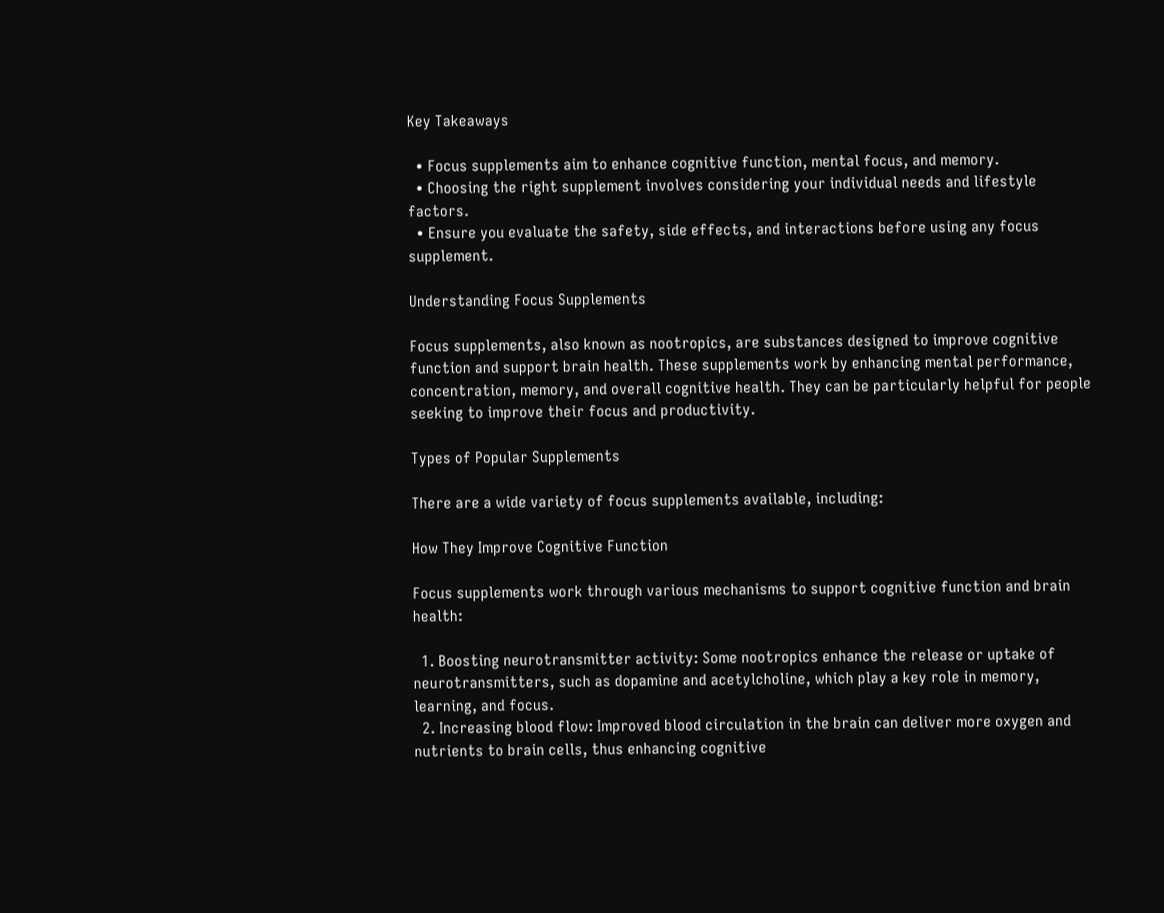Key Takeaways

  • Focus supplements aim to enhance cognitive function, mental focus, and memory.
  • Choosing the right supplement involves considering your individual needs and lifestyle factors.
  • Ensure you evaluate the safety, side effects, and interactions before using any focus supplement.

Understanding Focus Supplements

Focus supplements, also known as nootropics, are substances designed to improve cognitive function and support brain health. These supplements work by enhancing mental performance, concentration, memory, and overall cognitive health. They can be particularly helpful for people seeking to improve their focus and productivity.

Types of Popular Supplements

There are a wide variety of focus supplements available, including:

How They Improve Cognitive Function

Focus supplements work through various mechanisms to support cognitive function and brain health:

  1. Boosting neurotransmitter activity: Some nootropics enhance the release or uptake of neurotransmitters, such as dopamine and acetylcholine, which play a key role in memory, learning, and focus.
  2. Increasing blood flow: Improved blood circulation in the brain can deliver more oxygen and nutrients to brain cells, thus enhancing cognitive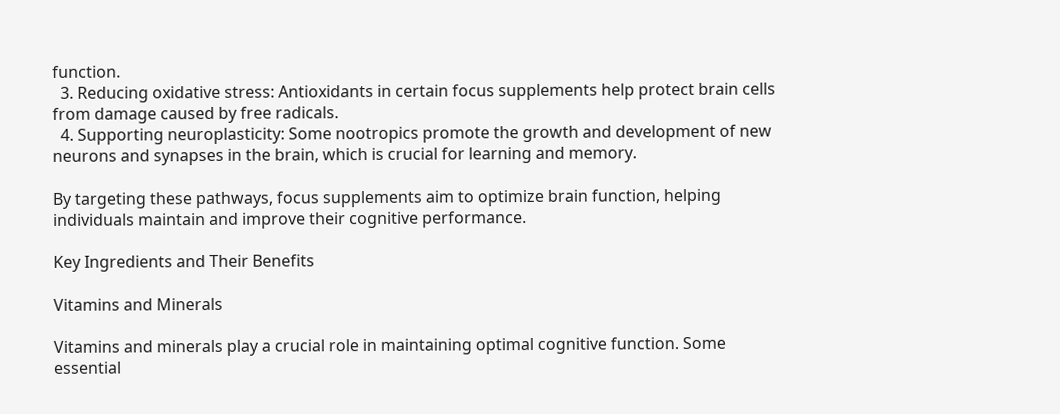function.
  3. Reducing oxidative stress: Antioxidants in certain focus supplements help protect brain cells from damage caused by free radicals.
  4. Supporting neuroplasticity: Some nootropics promote the growth and development of new neurons and synapses in the brain, which is crucial for learning and memory.

By targeting these pathways, focus supplements aim to optimize brain function, helping individuals maintain and improve their cognitive performance.

Key Ingredients and Their Benefits

Vitamins and Minerals

Vitamins and minerals play a crucial role in maintaining optimal cognitive function. Some essential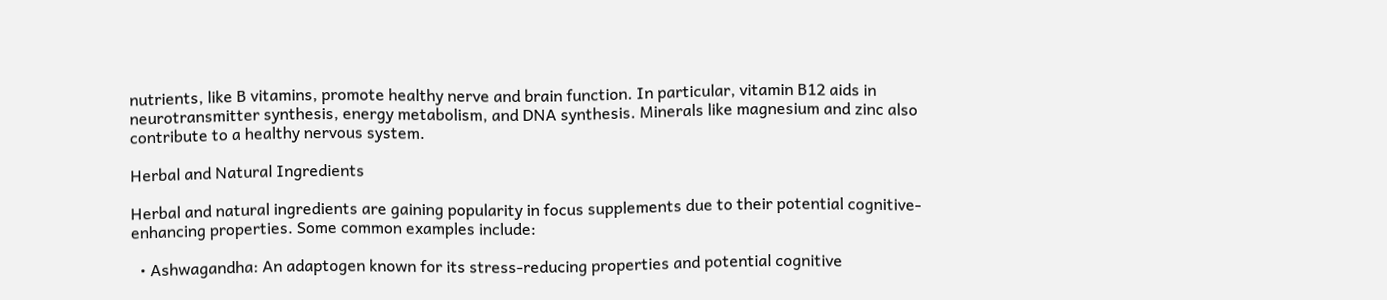nutrients, like B vitamins, promote healthy nerve and brain function. In particular, vitamin B12 aids in neurotransmitter synthesis, energy metabolism, and DNA synthesis. Minerals like magnesium and zinc also contribute to a healthy nervous system.

Herbal and Natural Ingredients

Herbal and natural ingredients are gaining popularity in focus supplements due to their potential cognitive-enhancing properties. Some common examples include:

  • Ashwagandha: An adaptogen known for its stress-reducing properties and potential cognitive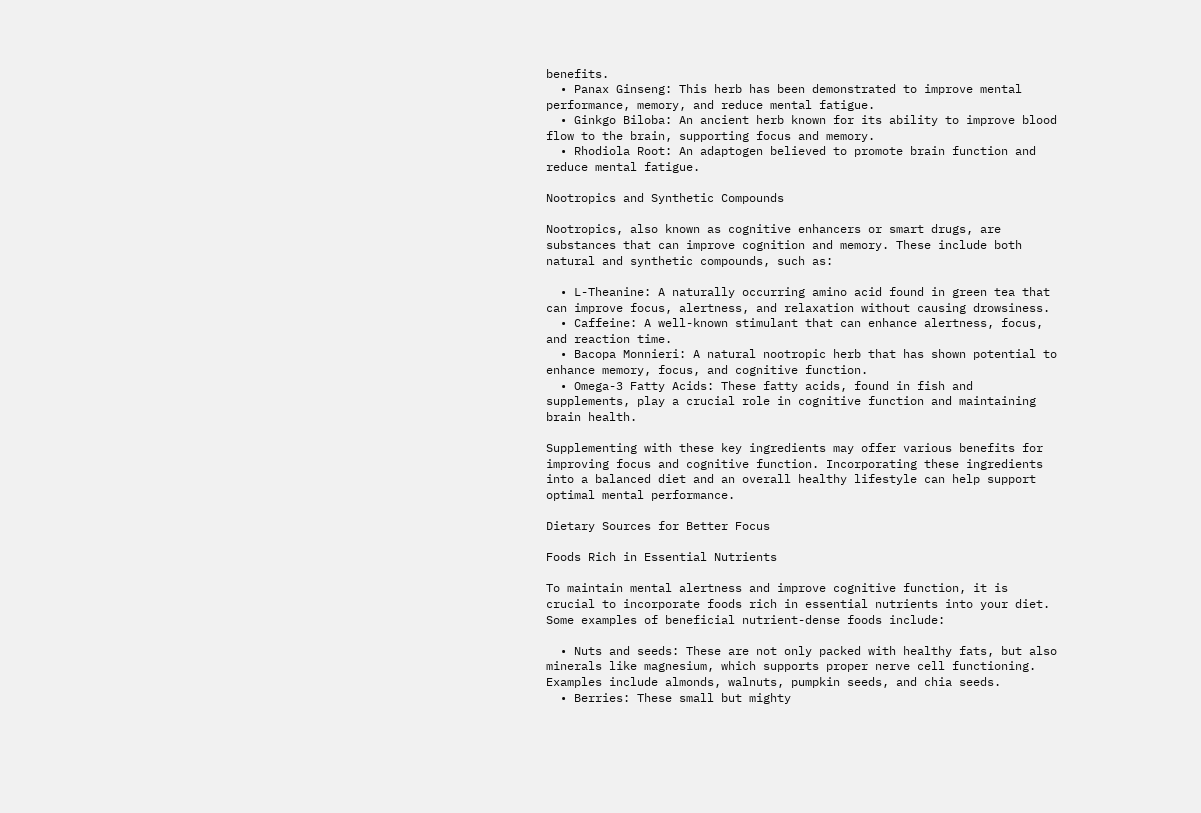benefits.
  • Panax Ginseng: This herb has been demonstrated to improve mental performance, memory, and reduce mental fatigue.
  • Ginkgo Biloba: An ancient herb known for its ability to improve blood flow to the brain, supporting focus and memory.
  • Rhodiola Root: An adaptogen believed to promote brain function and reduce mental fatigue.

Nootropics and Synthetic Compounds

Nootropics, also known as cognitive enhancers or smart drugs, are substances that can improve cognition and memory. These include both natural and synthetic compounds, such as:

  • L-Theanine: A naturally occurring amino acid found in green tea that can improve focus, alertness, and relaxation without causing drowsiness.
  • Caffeine: A well-known stimulant that can enhance alertness, focus, and reaction time.
  • Bacopa Monnieri: A natural nootropic herb that has shown potential to enhance memory, focus, and cognitive function.
  • Omega-3 Fatty Acids: These fatty acids, found in fish and supplements, play a crucial role in cognitive function and maintaining brain health.

Supplementing with these key ingredients may offer various benefits for improving focus and cognitive function. Incorporating these ingredients into a balanced diet and an overall healthy lifestyle can help support optimal mental performance.

Dietary Sources for Better Focus

Foods Rich in Essential Nutrients

To maintain mental alertness and improve cognitive function, it is crucial to incorporate foods rich in essential nutrients into your diet. Some examples of beneficial nutrient-dense foods include:

  • Nuts and seeds: These are not only packed with healthy fats, but also minerals like magnesium, which supports proper nerve cell functioning. Examples include almonds, walnuts, pumpkin seeds, and chia seeds.
  • Berries: These small but mighty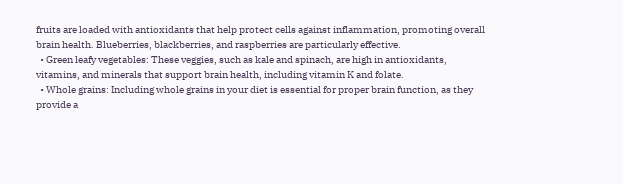fruits are loaded with antioxidants that help protect cells against inflammation, promoting overall brain health. Blueberries, blackberries, and raspberries are particularly effective.
  • Green leafy vegetables: These veggies, such as kale and spinach, are high in antioxidants, vitamins, and minerals that support brain health, including vitamin K and folate.
  • Whole grains: Including whole grains in your diet is essential for proper brain function, as they provide a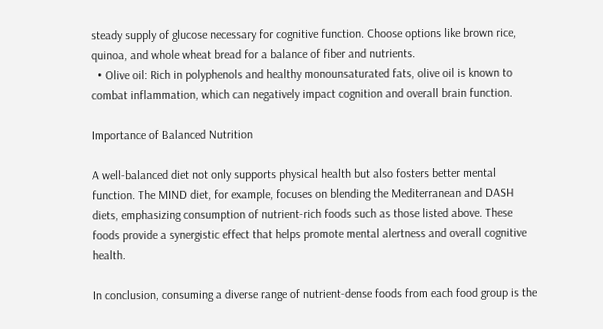steady supply of glucose necessary for cognitive function. Choose options like brown rice, quinoa, and whole wheat bread for a balance of fiber and nutrients.
  • Olive oil: Rich in polyphenols and healthy monounsaturated fats, olive oil is known to combat inflammation, which can negatively impact cognition and overall brain function.

Importance of Balanced Nutrition

A well-balanced diet not only supports physical health but also fosters better mental function. The MIND diet, for example, focuses on blending the Mediterranean and DASH diets, emphasizing consumption of nutrient-rich foods such as those listed above. These foods provide a synergistic effect that helps promote mental alertness and overall cognitive health.

In conclusion, consuming a diverse range of nutrient-dense foods from each food group is the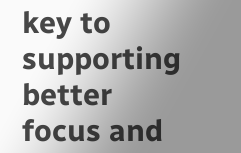key to supporting better focus and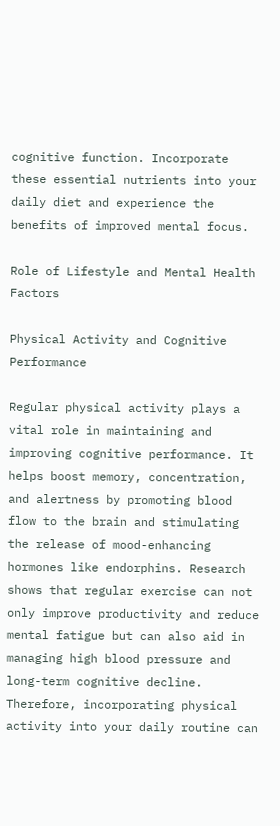cognitive function. Incorporate these essential nutrients into your daily diet and experience the benefits of improved mental focus.

Role of Lifestyle and Mental Health Factors

Physical Activity and Cognitive Performance

Regular physical activity plays a vital role in maintaining and improving cognitive performance. It helps boost memory, concentration, and alertness by promoting blood flow to the brain and stimulating the release of mood-enhancing hormones like endorphins. Research shows that regular exercise can not only improve productivity and reduce mental fatigue but can also aid in managing high blood pressure and long-term cognitive decline. Therefore, incorporating physical activity into your daily routine can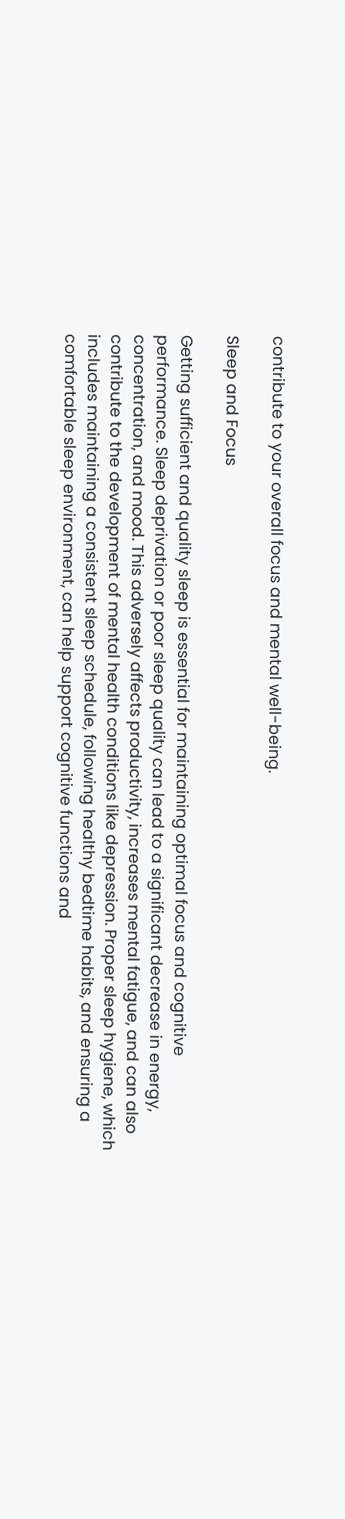contribute to your overall focus and mental well-being.

Sleep and Focus

Getting sufficient and quality sleep is essential for maintaining optimal focus and cognitive performance. Sleep deprivation or poor sleep quality can lead to a significant decrease in energy, concentration, and mood. This adversely affects productivity, increases mental fatigue, and can also contribute to the development of mental health conditions like depression. Proper sleep hygiene, which includes maintaining a consistent sleep schedule, following healthy bedtime habits, and ensuring a comfortable sleep environment, can help support cognitive functions and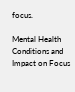focus.

Mental Health Conditions and Impact on Focus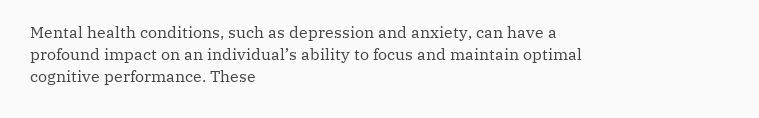Mental health conditions, such as depression and anxiety, can have a profound impact on an individual’s ability to focus and maintain optimal cognitive performance. These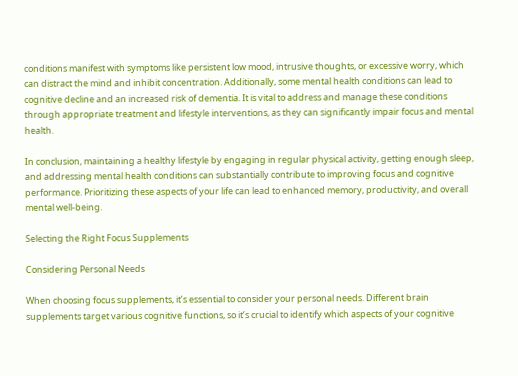conditions manifest with symptoms like persistent low mood, intrusive thoughts, or excessive worry, which can distract the mind and inhibit concentration. Additionally, some mental health conditions can lead to cognitive decline and an increased risk of dementia. It is vital to address and manage these conditions through appropriate treatment and lifestyle interventions, as they can significantly impair focus and mental health.

In conclusion, maintaining a healthy lifestyle by engaging in regular physical activity, getting enough sleep, and addressing mental health conditions can substantially contribute to improving focus and cognitive performance. Prioritizing these aspects of your life can lead to enhanced memory, productivity, and overall mental well-being.

Selecting the Right Focus Supplements

Considering Personal Needs

When choosing focus supplements, it’s essential to consider your personal needs. Different brain supplements target various cognitive functions, so it’s crucial to identify which aspects of your cognitive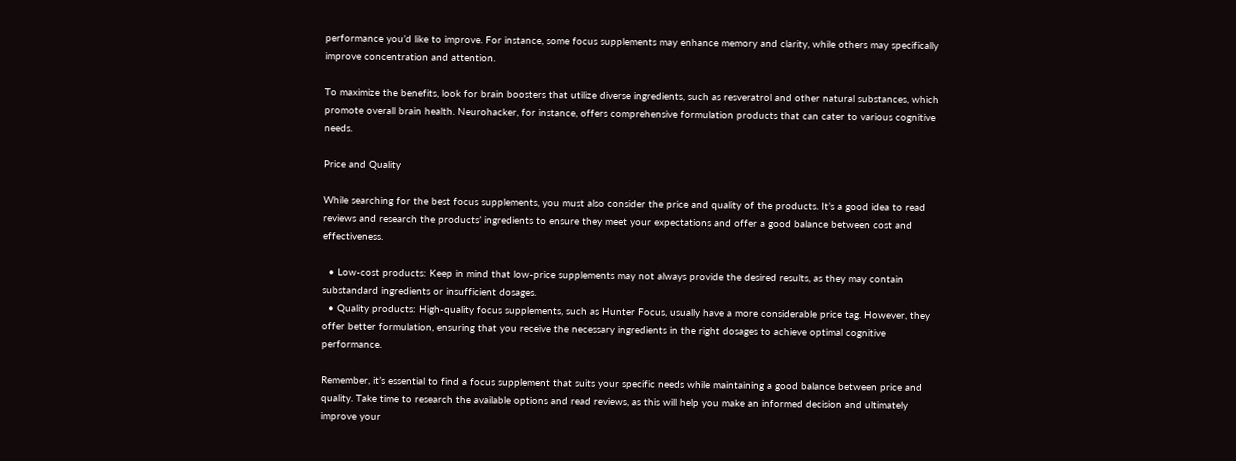performance you’d like to improve. For instance, some focus supplements may enhance memory and clarity, while others may specifically improve concentration and attention.

To maximize the benefits, look for brain boosters that utilize diverse ingredients, such as resveratrol and other natural substances, which promote overall brain health. Neurohacker, for instance, offers comprehensive formulation products that can cater to various cognitive needs.

Price and Quality

While searching for the best focus supplements, you must also consider the price and quality of the products. It’s a good idea to read reviews and research the products’ ingredients to ensure they meet your expectations and offer a good balance between cost and effectiveness.

  • Low-cost products: Keep in mind that low-price supplements may not always provide the desired results, as they may contain substandard ingredients or insufficient dosages.
  • Quality products: High-quality focus supplements, such as Hunter Focus, usually have a more considerable price tag. However, they offer better formulation, ensuring that you receive the necessary ingredients in the right dosages to achieve optimal cognitive performance.

Remember, it’s essential to find a focus supplement that suits your specific needs while maintaining a good balance between price and quality. Take time to research the available options and read reviews, as this will help you make an informed decision and ultimately improve your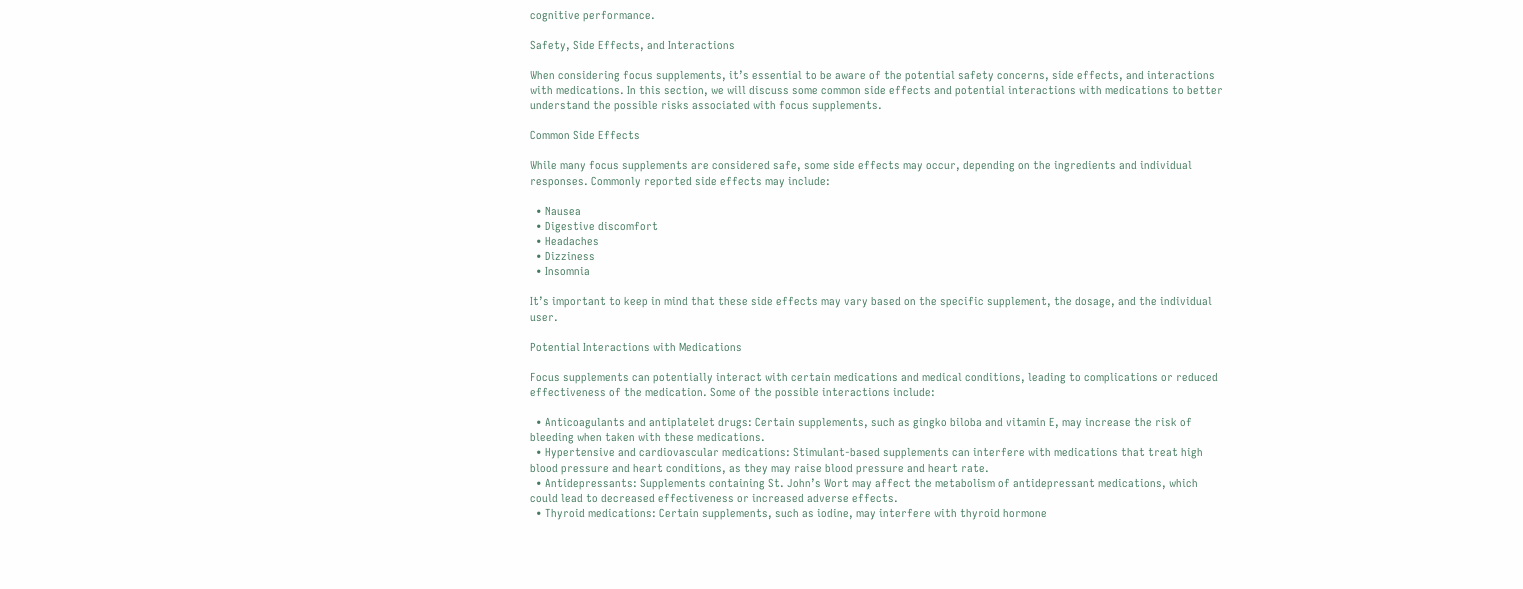cognitive performance.

Safety, Side Effects, and Interactions

When considering focus supplements, it’s essential to be aware of the potential safety concerns, side effects, and interactions with medications. In this section, we will discuss some common side effects and potential interactions with medications to better understand the possible risks associated with focus supplements.

Common Side Effects

While many focus supplements are considered safe, some side effects may occur, depending on the ingredients and individual responses. Commonly reported side effects may include:

  • Nausea
  • Digestive discomfort
  • Headaches
  • Dizziness
  • Insomnia

It’s important to keep in mind that these side effects may vary based on the specific supplement, the dosage, and the individual user.

Potential Interactions with Medications

Focus supplements can potentially interact with certain medications and medical conditions, leading to complications or reduced effectiveness of the medication. Some of the possible interactions include:

  • Anticoagulants and antiplatelet drugs: Certain supplements, such as gingko biloba and vitamin E, may increase the risk of bleeding when taken with these medications.
  • Hypertensive and cardiovascular medications: Stimulant-based supplements can interfere with medications that treat high blood pressure and heart conditions, as they may raise blood pressure and heart rate.
  • Antidepressants: Supplements containing St. John’s Wort may affect the metabolism of antidepressant medications, which could lead to decreased effectiveness or increased adverse effects.
  • Thyroid medications: Certain supplements, such as iodine, may interfere with thyroid hormone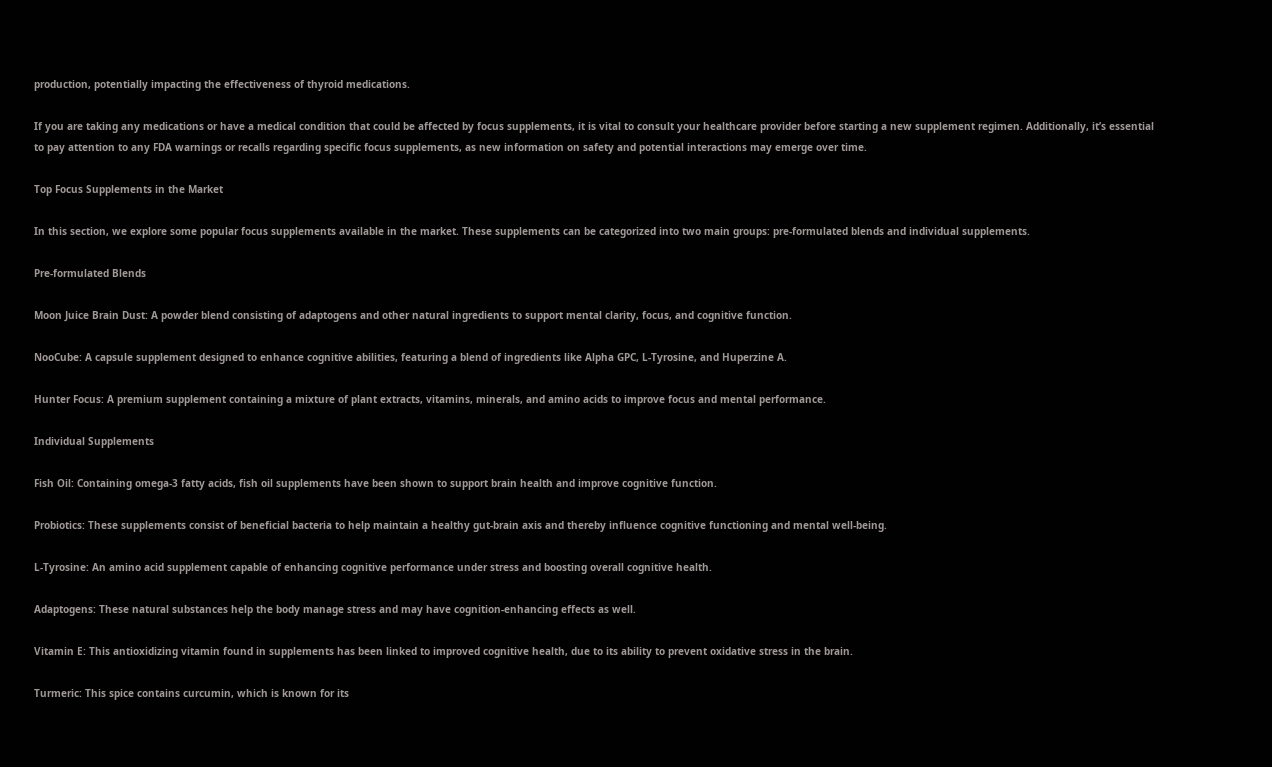production, potentially impacting the effectiveness of thyroid medications.

If you are taking any medications or have a medical condition that could be affected by focus supplements, it is vital to consult your healthcare provider before starting a new supplement regimen. Additionally, it’s essential to pay attention to any FDA warnings or recalls regarding specific focus supplements, as new information on safety and potential interactions may emerge over time.

Top Focus Supplements in the Market

In this section, we explore some popular focus supplements available in the market. These supplements can be categorized into two main groups: pre-formulated blends and individual supplements.

Pre-formulated Blends

Moon Juice Brain Dust: A powder blend consisting of adaptogens and other natural ingredients to support mental clarity, focus, and cognitive function.

NooCube: A capsule supplement designed to enhance cognitive abilities, featuring a blend of ingredients like Alpha GPC, L-Tyrosine, and Huperzine A.

Hunter Focus: A premium supplement containing a mixture of plant extracts, vitamins, minerals, and amino acids to improve focus and mental performance.

Individual Supplements

Fish Oil: Containing omega-3 fatty acids, fish oil supplements have been shown to support brain health and improve cognitive function.

Probiotics: These supplements consist of beneficial bacteria to help maintain a healthy gut-brain axis and thereby influence cognitive functioning and mental well-being.

L-Tyrosine: An amino acid supplement capable of enhancing cognitive performance under stress and boosting overall cognitive health.

Adaptogens: These natural substances help the body manage stress and may have cognition-enhancing effects as well.

Vitamin E: This antioxidizing vitamin found in supplements has been linked to improved cognitive health, due to its ability to prevent oxidative stress in the brain.

Turmeric: This spice contains curcumin, which is known for its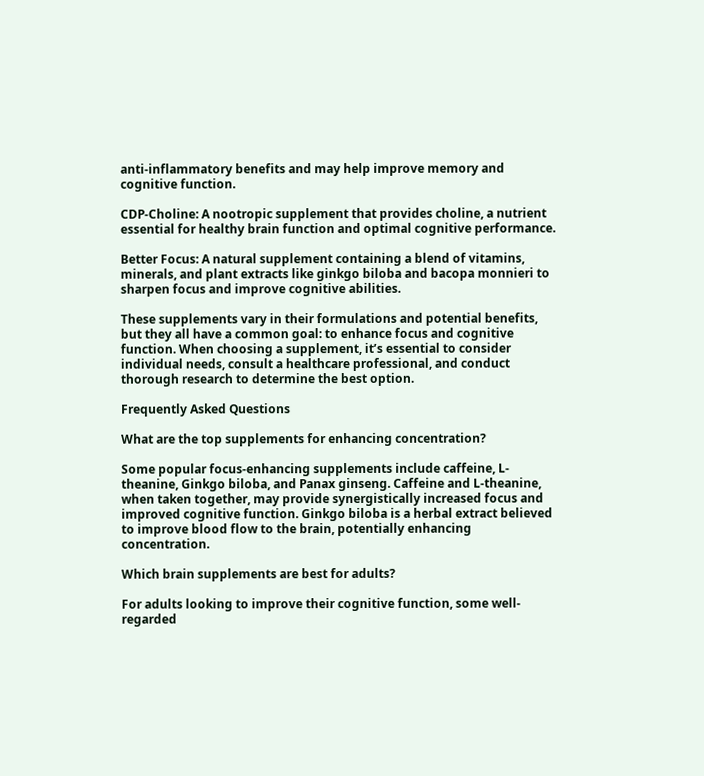anti-inflammatory benefits and may help improve memory and cognitive function.

CDP-Choline: A nootropic supplement that provides choline, a nutrient essential for healthy brain function and optimal cognitive performance.

Better Focus: A natural supplement containing a blend of vitamins, minerals, and plant extracts like ginkgo biloba and bacopa monnieri to sharpen focus and improve cognitive abilities.

These supplements vary in their formulations and potential benefits, but they all have a common goal: to enhance focus and cognitive function. When choosing a supplement, it’s essential to consider individual needs, consult a healthcare professional, and conduct thorough research to determine the best option.

Frequently Asked Questions

What are the top supplements for enhancing concentration?

Some popular focus-enhancing supplements include caffeine, L-theanine, Ginkgo biloba, and Panax ginseng. Caffeine and L-theanine, when taken together, may provide synergistically increased focus and improved cognitive function. Ginkgo biloba is a herbal extract believed to improve blood flow to the brain, potentially enhancing concentration.

Which brain supplements are best for adults?

For adults looking to improve their cognitive function, some well-regarded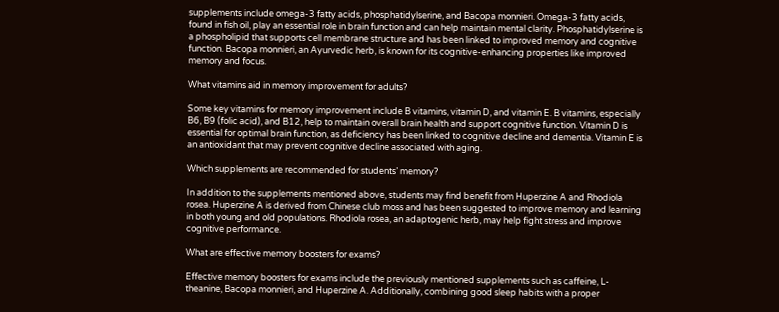supplements include omega-3 fatty acids, phosphatidylserine, and Bacopa monnieri. Omega-3 fatty acids, found in fish oil, play an essential role in brain function and can help maintain mental clarity. Phosphatidylserine is a phospholipid that supports cell membrane structure and has been linked to improved memory and cognitive function. Bacopa monnieri, an Ayurvedic herb, is known for its cognitive-enhancing properties like improved memory and focus.

What vitamins aid in memory improvement for adults?

Some key vitamins for memory improvement include B vitamins, vitamin D, and vitamin E. B vitamins, especially B6, B9 (folic acid), and B12, help to maintain overall brain health and support cognitive function. Vitamin D is essential for optimal brain function, as deficiency has been linked to cognitive decline and dementia. Vitamin E is an antioxidant that may prevent cognitive decline associated with aging.

Which supplements are recommended for students’ memory?

In addition to the supplements mentioned above, students may find benefit from Huperzine A and Rhodiola rosea. Huperzine A is derived from Chinese club moss and has been suggested to improve memory and learning in both young and old populations. Rhodiola rosea, an adaptogenic herb, may help fight stress and improve cognitive performance.

What are effective memory boosters for exams?

Effective memory boosters for exams include the previously mentioned supplements such as caffeine, L-theanine, Bacopa monnieri, and Huperzine A. Additionally, combining good sleep habits with a proper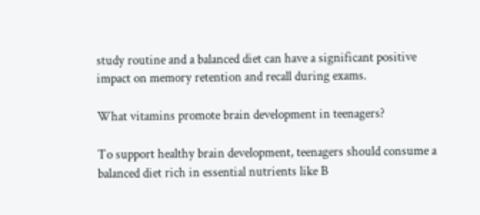study routine and a balanced diet can have a significant positive impact on memory retention and recall during exams.

What vitamins promote brain development in teenagers?

To support healthy brain development, teenagers should consume a balanced diet rich in essential nutrients like B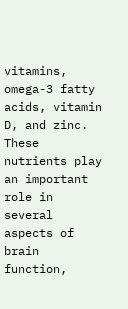vitamins, omega-3 fatty acids, vitamin D, and zinc. These nutrients play an important role in several aspects of brain function,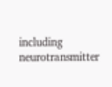including neurotransmitter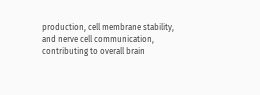production, cell membrane stability, and nerve cell communication, contributing to overall brain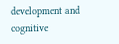development and cognitive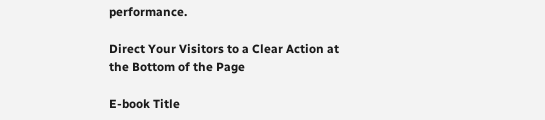performance.

Direct Your Visitors to a Clear Action at the Bottom of the Page

E-book Title